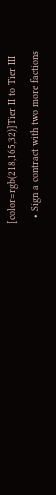[color=rgb(218,165,32)]Tier II to Tier III
  • Sign a contract with two more factions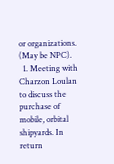or organizations. (May be NPC).
  1. Meeting with Charzon Loulan to discuss the purchase of mobile, orbital shipyards. In return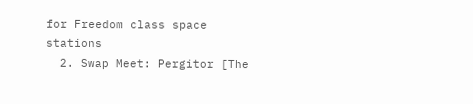for Freedom class space stations
  2. Swap Meet: Pergitor [The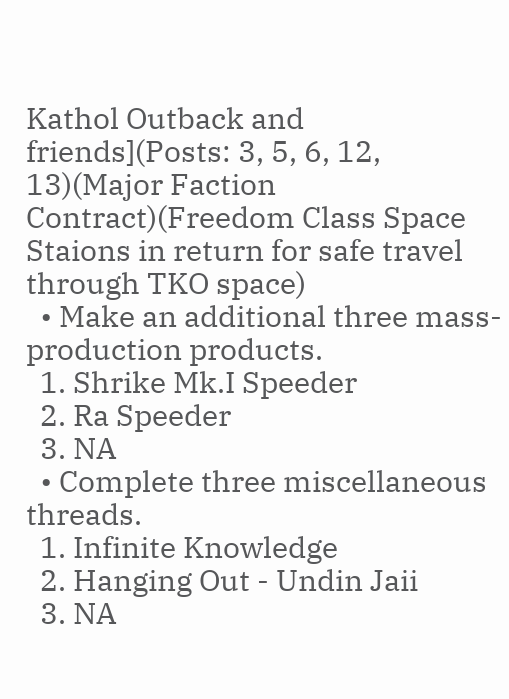Kathol Outback and friends](Posts: 3, 5, 6, 12, 13)(Major Faction Contract)(Freedom Class Space Staions in return for safe travel through TKO space)
  • Make an additional three mass-production products.
  1. Shrike Mk.I Speeder
  2. Ra Speeder
  3. NA
  • Complete three miscellaneous threads.
  1. Infinite Knowledge
  2. Hanging Out - Undin Jaii
  3. NA